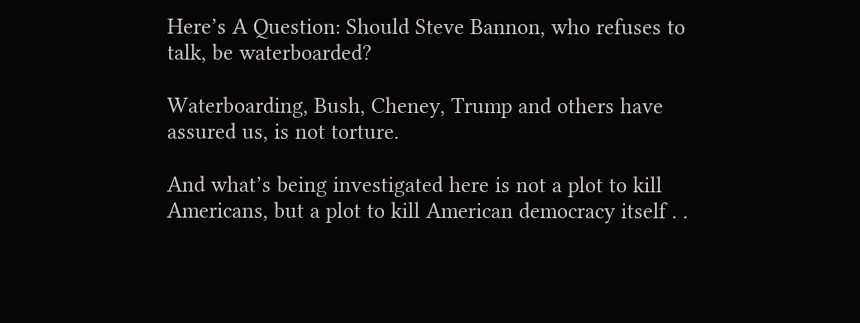Here’s A Question: Should Steve Bannon, who refuses to talk, be waterboarded?

Waterboarding, Bush, Cheney, Trump and others have assured us, is not torture.

And what’s being investigated here is not a plot to kill Americans, but a plot to kill American democracy itself . .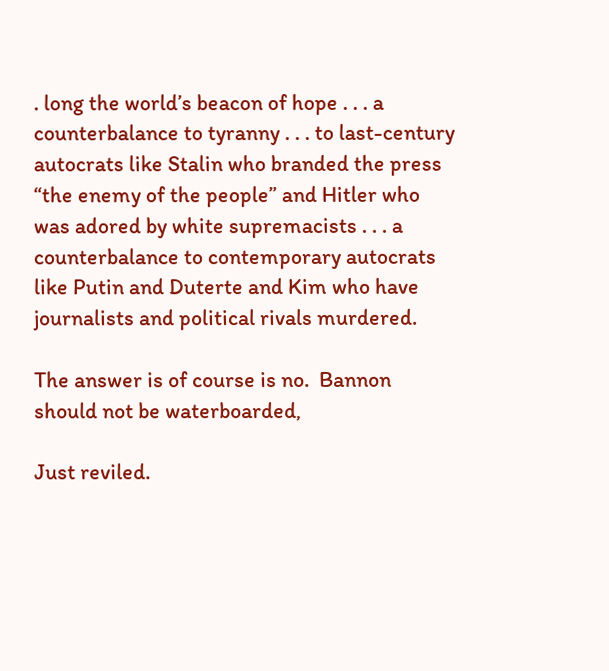. long the world’s beacon of hope . . . a counterbalance to tyranny . . . to last-century autocrats like Stalin who branded the press “the enemy of the people” and Hitler who was adored by white supremacists . . . a counterbalance to contemporary autocrats like Putin and Duterte and Kim who have journalists and political rivals murdered.

The answer is of course is no.  Bannon should not be waterboarded,

Just reviled.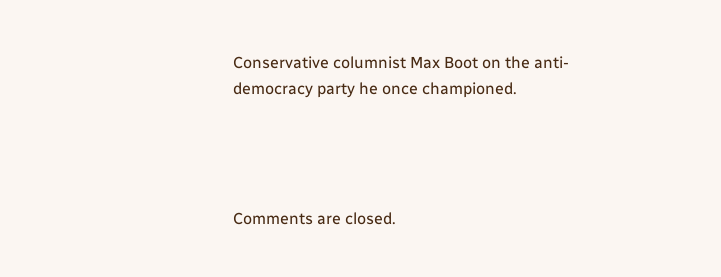Conservative columnist Max Boot on the anti-democracy party he once championed.




Comments are closed.